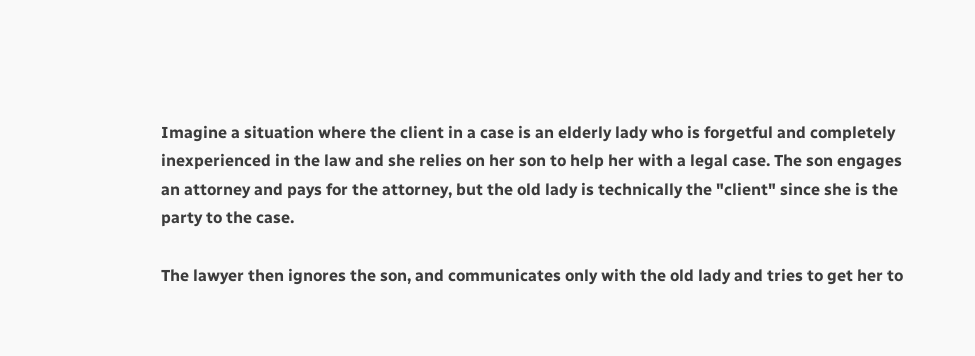Imagine a situation where the client in a case is an elderly lady who is forgetful and completely inexperienced in the law and she relies on her son to help her with a legal case. The son engages an attorney and pays for the attorney, but the old lady is technically the "client" since she is the party to the case.

The lawyer then ignores the son, and communicates only with the old lady and tries to get her to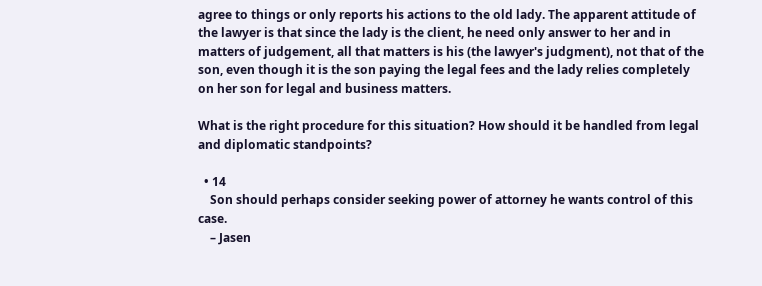agree to things or only reports his actions to the old lady. The apparent attitude of the lawyer is that since the lady is the client, he need only answer to her and in matters of judgement, all that matters is his (the lawyer's judgment), not that of the son, even though it is the son paying the legal fees and the lady relies completely on her son for legal and business matters.

What is the right procedure for this situation? How should it be handled from legal and diplomatic standpoints?

  • 14
    Son should perhaps consider seeking power of attorney he wants control of this case.
    – Jasen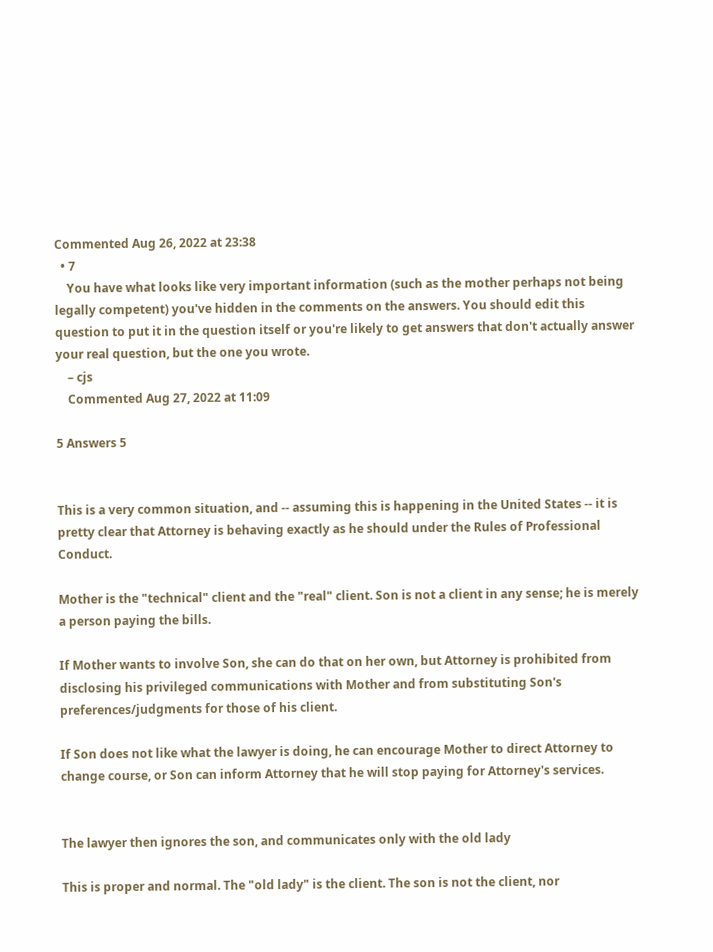Commented Aug 26, 2022 at 23:38
  • 7
    You have what looks like very important information (such as the mother perhaps not being legally competent) you've hidden in the comments on the answers. You should edit this question to put it in the question itself or you're likely to get answers that don't actually answer your real question, but the one you wrote.
    – cjs
    Commented Aug 27, 2022 at 11:09

5 Answers 5


This is a very common situation, and -- assuming this is happening in the United States -- it is pretty clear that Attorney is behaving exactly as he should under the Rules of Professional Conduct.

Mother is the "technical" client and the "real" client. Son is not a client in any sense; he is merely a person paying the bills.

If Mother wants to involve Son, she can do that on her own, but Attorney is prohibited from disclosing his privileged communications with Mother and from substituting Son's preferences/judgments for those of his client.

If Son does not like what the lawyer is doing, he can encourage Mother to direct Attorney to change course, or Son can inform Attorney that he will stop paying for Attorney's services.


The lawyer then ignores the son, and communicates only with the old lady

This is proper and normal. The "old lady" is the client. The son is not the client, nor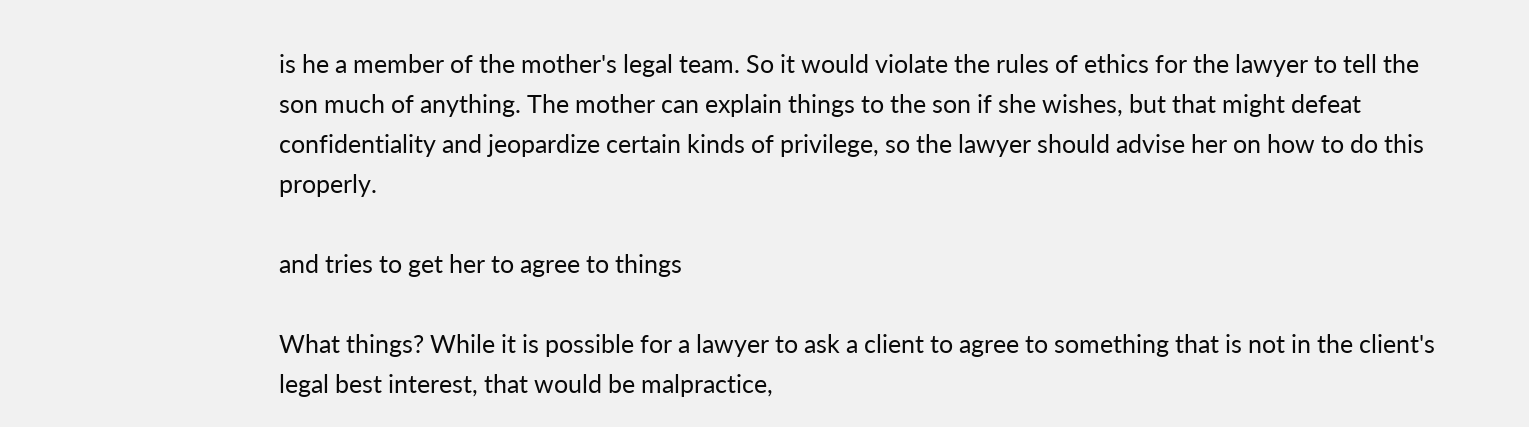is he a member of the mother's legal team. So it would violate the rules of ethics for the lawyer to tell the son much of anything. The mother can explain things to the son if she wishes, but that might defeat confidentiality and jeopardize certain kinds of privilege, so the lawyer should advise her on how to do this properly.

and tries to get her to agree to things

What things? While it is possible for a lawyer to ask a client to agree to something that is not in the client's legal best interest, that would be malpractice,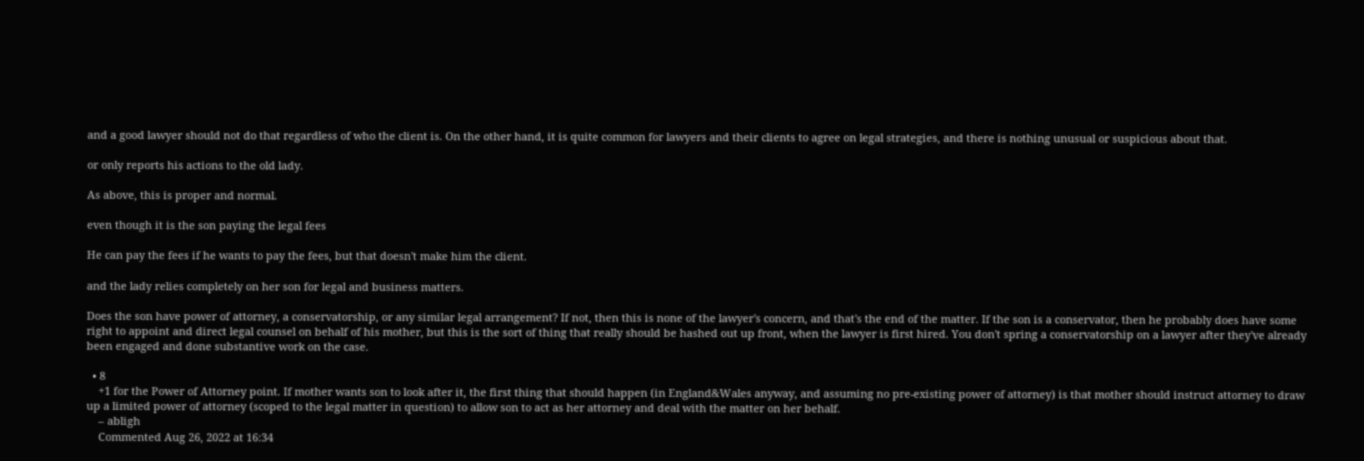and a good lawyer should not do that regardless of who the client is. On the other hand, it is quite common for lawyers and their clients to agree on legal strategies, and there is nothing unusual or suspicious about that.

or only reports his actions to the old lady.

As above, this is proper and normal.

even though it is the son paying the legal fees

He can pay the fees if he wants to pay the fees, but that doesn't make him the client.

and the lady relies completely on her son for legal and business matters.

Does the son have power of attorney, a conservatorship, or any similar legal arrangement? If not, then this is none of the lawyer's concern, and that's the end of the matter. If the son is a conservator, then he probably does have some right to appoint and direct legal counsel on behalf of his mother, but this is the sort of thing that really should be hashed out up front, when the lawyer is first hired. You don't spring a conservatorship on a lawyer after they've already been engaged and done substantive work on the case.

  • 8
    +1 for the Power of Attorney point. If mother wants son to look after it, the first thing that should happen (in England&Wales anyway, and assuming no pre-existing power of attorney) is that mother should instruct attorney to draw up a limited power of attorney (scoped to the legal matter in question) to allow son to act as her attorney and deal with the matter on her behalf.
    – abligh
    Commented Aug 26, 2022 at 16:34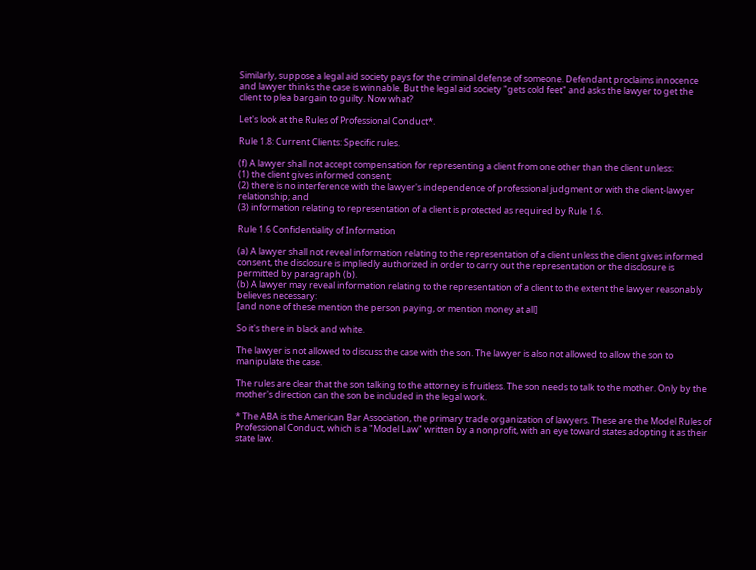Similarly, suppose a legal aid society pays for the criminal defense of someone. Defendant proclaims innocence and lawyer thinks the case is winnable. But the legal aid society "gets cold feet" and asks the lawyer to get the client to plea bargain to guilty. Now what?

Let's look at the Rules of Professional Conduct*.

Rule 1.8: Current Clients: Specific rules.

(f) A lawyer shall not accept compensation for representing a client from one other than the client unless:
(1) the client gives informed consent;
(2) there is no interference with the lawyer's independence of professional judgment or with the client-lawyer relationship; and
(3) information relating to representation of a client is protected as required by Rule 1.6.

Rule 1.6 Confidentiality of Information

(a) A lawyer shall not reveal information relating to the representation of a client unless the client gives informed consent, the disclosure is impliedly authorized in order to carry out the representation or the disclosure is permitted by paragraph (b).
(b) A lawyer may reveal information relating to the representation of a client to the extent the lawyer reasonably believes necessary:
[and none of these mention the person paying, or mention money at all]

So it's there in black and white.

The lawyer is not allowed to discuss the case with the son. The lawyer is also not allowed to allow the son to manipulate the case.

The rules are clear that the son talking to the attorney is fruitless. The son needs to talk to the mother. Only by the mother's direction can the son be included in the legal work.

* The ABA is the American Bar Association, the primary trade organization of lawyers. These are the Model Rules of Professional Conduct, which is a "Model Law" written by a nonprofit, with an eye toward states adopting it as their state law.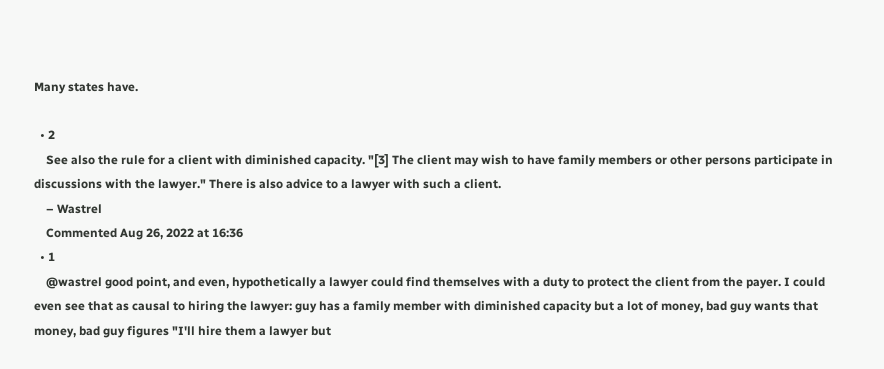Many states have.

  • 2
    See also the rule for a client with diminished capacity. "[3] The client may wish to have family members or other persons participate in discussions with the lawyer." There is also advice to a lawyer with such a client.
    – Wastrel
    Commented Aug 26, 2022 at 16:36
  • 1
    @wastrel good point, and even, hypothetically a lawyer could find themselves with a duty to protect the client from the payer. I could even see that as causal to hiring the lawyer: guy has a family member with diminished capacity but a lot of money, bad guy wants that money, bad guy figures "I'll hire them a lawyer but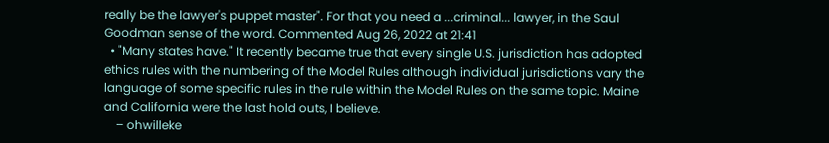really be the lawyer's puppet master". For that you need a ...criminal... lawyer, in the Saul Goodman sense of the word. Commented Aug 26, 2022 at 21:41
  • "Many states have." It recently became true that every single U.S. jurisdiction has adopted ethics rules with the numbering of the Model Rules although individual jurisdictions vary the language of some specific rules in the rule within the Model Rules on the same topic. Maine and California were the last hold outs, I believe.
    – ohwilleke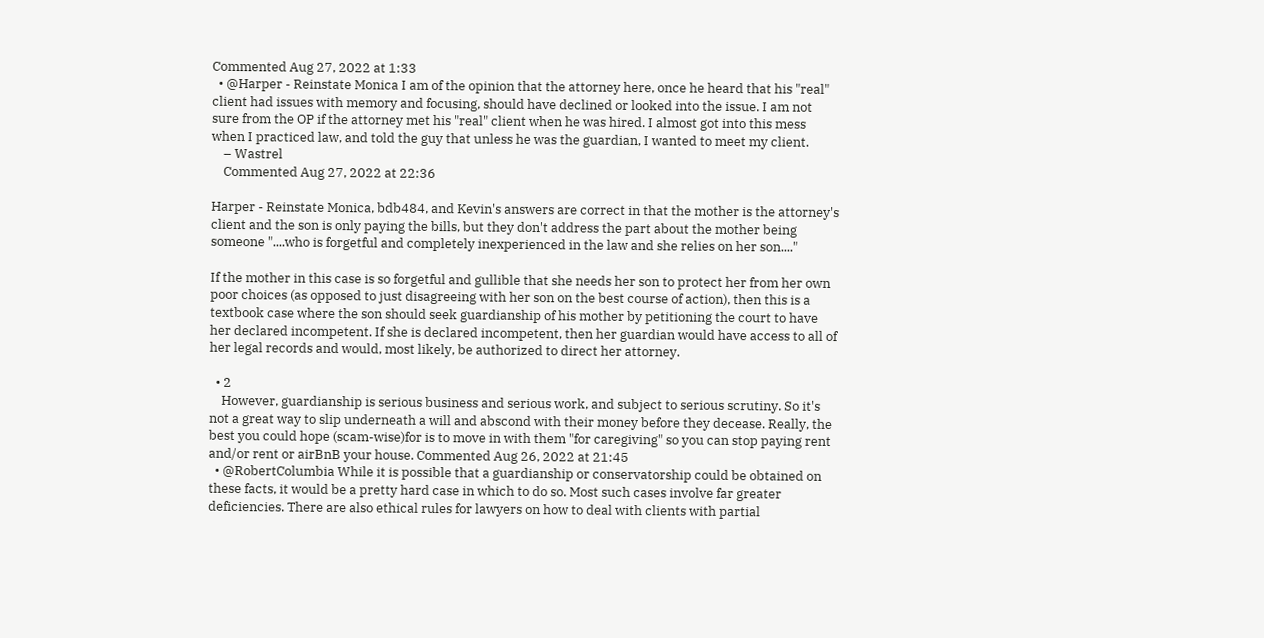Commented Aug 27, 2022 at 1:33
  • @Harper - Reinstate Monica I am of the opinion that the attorney here, once he heard that his "real" client had issues with memory and focusing, should have declined or looked into the issue. I am not sure from the OP if the attorney met his "real" client when he was hired. I almost got into this mess when I practiced law, and told the guy that unless he was the guardian, I wanted to meet my client.
    – Wastrel
    Commented Aug 27, 2022 at 22:36

Harper - Reinstate Monica, bdb484, and Kevin's answers are correct in that the mother is the attorney's client and the son is only paying the bills, but they don't address the part about the mother being someone "....who is forgetful and completely inexperienced in the law and she relies on her son...."

If the mother in this case is so forgetful and gullible that she needs her son to protect her from her own poor choices (as opposed to just disagreeing with her son on the best course of action), then this is a textbook case where the son should seek guardianship of his mother by petitioning the court to have her declared incompetent. If she is declared incompetent, then her guardian would have access to all of her legal records and would, most likely, be authorized to direct her attorney.

  • 2
    However, guardianship is serious business and serious work, and subject to serious scrutiny. So it's not a great way to slip underneath a will and abscond with their money before they decease. Really, the best you could hope (scam-wise)for is to move in with them "for caregiving" so you can stop paying rent and/or rent or airBnB your house. Commented Aug 26, 2022 at 21:45
  • @RobertColumbia While it is possible that a guardianship or conservatorship could be obtained on these facts, it would be a pretty hard case in which to do so. Most such cases involve far greater deficiencies. There are also ethical rules for lawyers on how to deal with clients with partial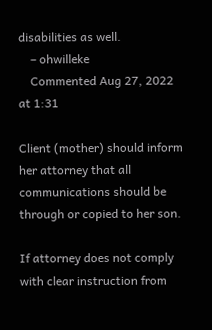disabilities as well.
    – ohwilleke
    Commented Aug 27, 2022 at 1:31

Client (mother) should inform her attorney that all communications should be through or copied to her son.

If attorney does not comply with clear instruction from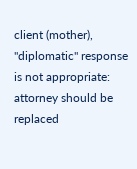client (mother), "diplomatic" response is not appropriate: attorney should be replaced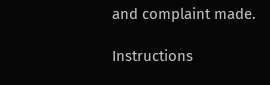and complaint made.

Instructions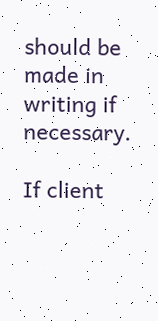should be made in writing if necessary.

If client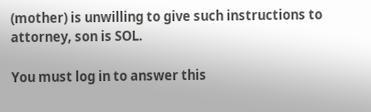(mother) is unwilling to give such instructions to attorney, son is SOL.

You must log in to answer this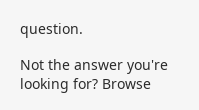question.

Not the answer you're looking for? Browse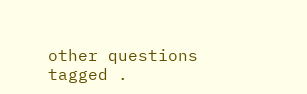other questions tagged .